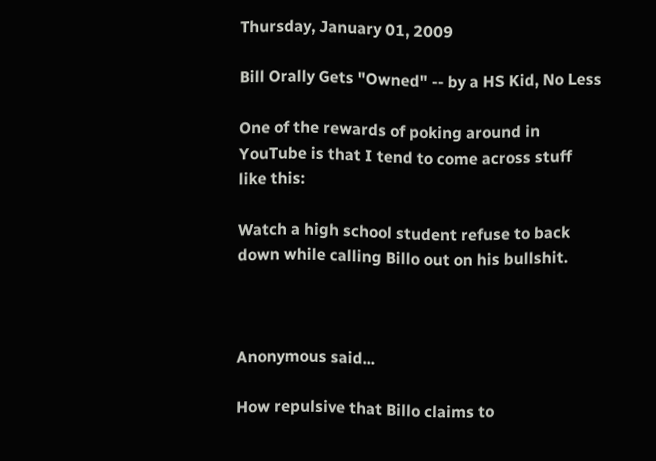Thursday, January 01, 2009

Bill Orally Gets "Owned" -- by a HS Kid, No Less

One of the rewards of poking around in YouTube is that I tend to come across stuff like this:

Watch a high school student refuse to back down while calling Billo out on his bullshit.



Anonymous said...

How repulsive that Billo claims to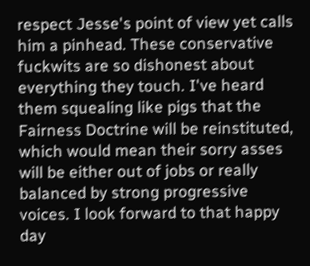respect Jesse's point of view yet calls him a pinhead. These conservative fuckwits are so dishonest about everything they touch. I've heard them squealing like pigs that the Fairness Doctrine will be reinstituted, which would mean their sorry asses will be either out of jobs or really balanced by strong progressive voices. I look forward to that happy day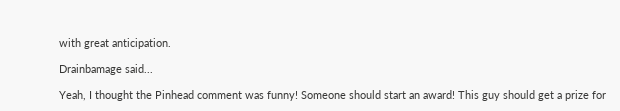with great anticipation.

Drainbamage said...

Yeah, I thought the Pinhead comment was funny! Someone should start an award! This guy should get a prize for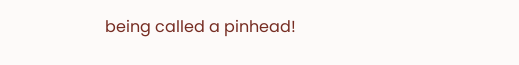being called a pinhead!